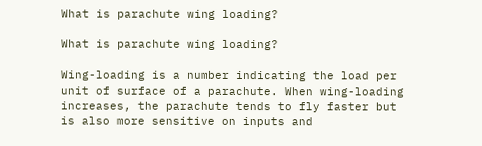What is parachute wing loading?

What is parachute wing loading?

Wing-loading is a number indicating the load per unit of surface of a parachute. When wing-loading increases, the parachute tends to fly faster but is also more sensitive on inputs and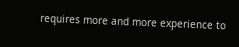requires more and more experience to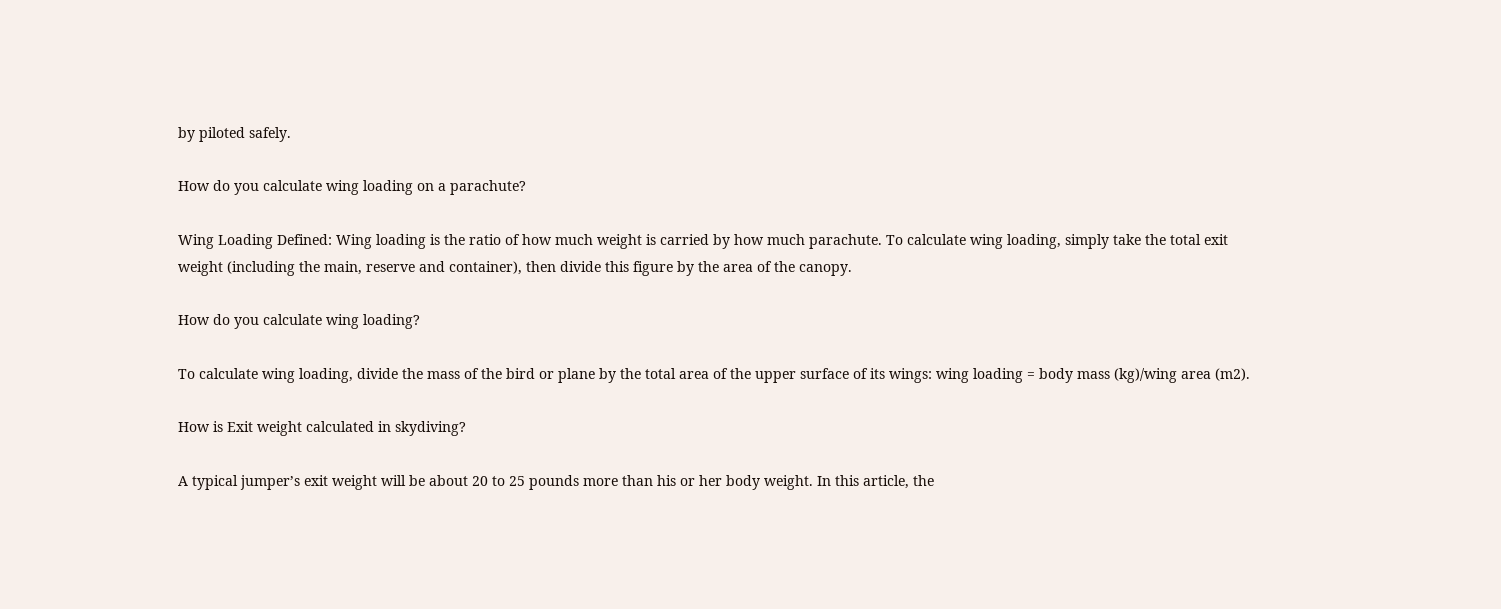by piloted safely.

How do you calculate wing loading on a parachute?

Wing Loading Defined: Wing loading is the ratio of how much weight is carried by how much parachute. To calculate wing loading, simply take the total exit weight (including the main, reserve and container), then divide this figure by the area of the canopy.

How do you calculate wing loading?

To calculate wing loading, divide the mass of the bird or plane by the total area of the upper surface of its wings: wing loading = body mass (kg)/wing area (m2).

How is Exit weight calculated in skydiving?

A typical jumper’s exit weight will be about 20 to 25 pounds more than his or her body weight. In this article, the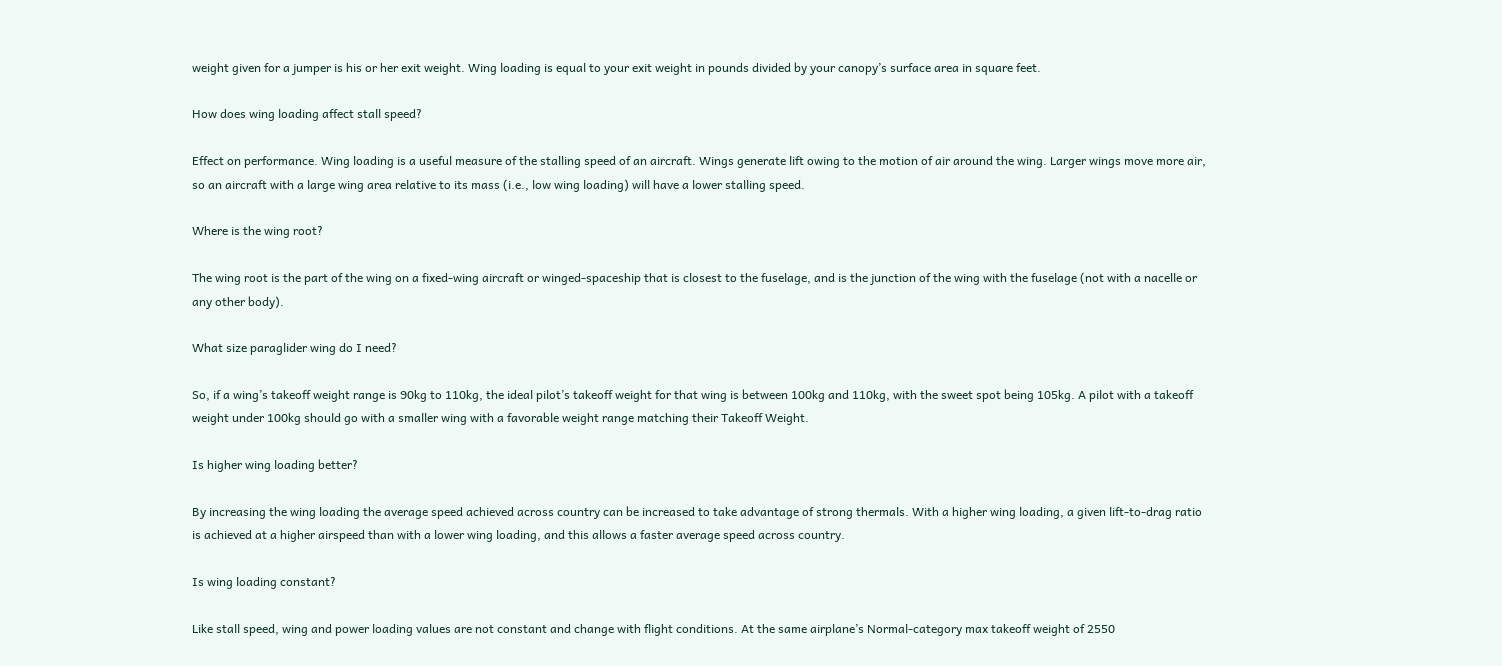weight given for a jumper is his or her exit weight. Wing loading is equal to your exit weight in pounds divided by your canopy’s surface area in square feet.

How does wing loading affect stall speed?

Effect on performance. Wing loading is a useful measure of the stalling speed of an aircraft. Wings generate lift owing to the motion of air around the wing. Larger wings move more air, so an aircraft with a large wing area relative to its mass (i.e., low wing loading) will have a lower stalling speed.

Where is the wing root?

The wing root is the part of the wing on a fixed-wing aircraft or winged-spaceship that is closest to the fuselage, and is the junction of the wing with the fuselage (not with a nacelle or any other body).

What size paraglider wing do I need?

So, if a wing’s takeoff weight range is 90kg to 110kg, the ideal pilot’s takeoff weight for that wing is between 100kg and 110kg, with the sweet spot being 105kg. A pilot with a takeoff weight under 100kg should go with a smaller wing with a favorable weight range matching their Takeoff Weight.

Is higher wing loading better?

By increasing the wing loading the average speed achieved across country can be increased to take advantage of strong thermals. With a higher wing loading, a given lift-to-drag ratio is achieved at a higher airspeed than with a lower wing loading, and this allows a faster average speed across country.

Is wing loading constant?

Like stall speed, wing and power loading values are not constant and change with flight conditions. At the same airplane’s Normal-category max takeoff weight of 2550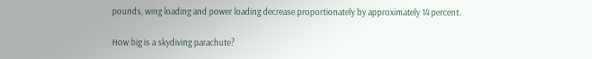pounds, wing loading and power loading decrease proportionately by approximately 14 percent.

How big is a skydiving parachute?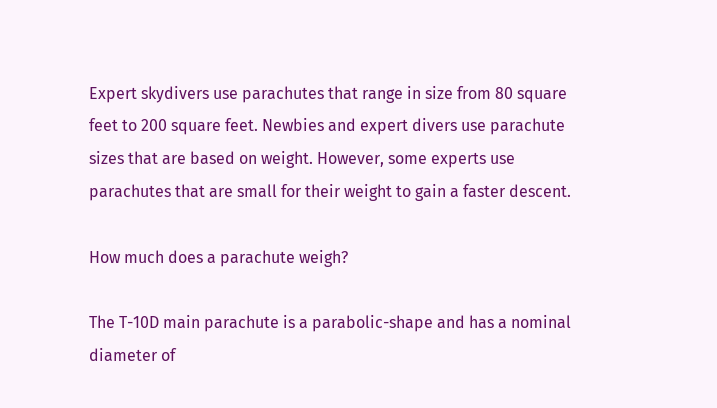Expert skydivers use parachutes that range in size from 80 square feet to 200 square feet. Newbies and expert divers use parachute sizes that are based on weight. However, some experts use parachutes that are small for their weight to gain a faster descent.

How much does a parachute weigh?

The T-10D main parachute is a parabolic-shape and has a nominal diameter of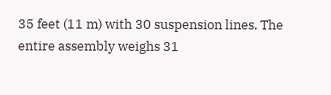35 feet (11 m) with 30 suspension lines. The entire assembly weighs 31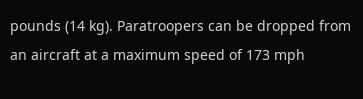pounds (14 kg). Paratroopers can be dropped from an aircraft at a maximum speed of 173 mph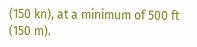(150 kn), at a minimum of 500 ft (150 m).